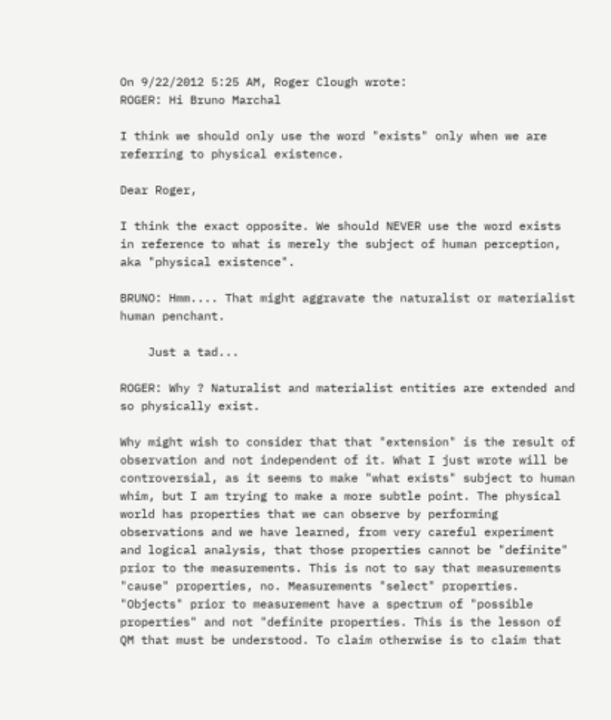On 9/22/2012 5:25 AM, Roger Clough wrote:
ROGER: Hi Bruno Marchal

I think we should only use the word "exists" only when we are
referring to physical existence.

Dear Roger,

I think the exact opposite. We should NEVER use the word exists in reference to what is merely the subject of human perception, aka "physical existence".

BRUNO: Hmm.... That might aggravate the naturalist or materialist human penchant.

    Just a tad...

ROGER: Why ? Naturalist and materialist entities are extended and so physically exist.

Why might wish to consider that that "extension" is the result of observation and not independent of it. What I just wrote will be controversial, as it seems to make "what exists" subject to human whim, but I am trying to make a more subtle point. The physical world has properties that we can observe by performing observations and we have learned, from very careful experiment and logical analysis, that those properties cannot be "definite" prior to the measurements. This is not to say that measurements "cause" properties, no. Measurements "select" properties. "Objects" prior to measurement have a spectrum of "possible properties" and not "definite properties. This is the lesson of QM that must be understood. To claim otherwise is to claim that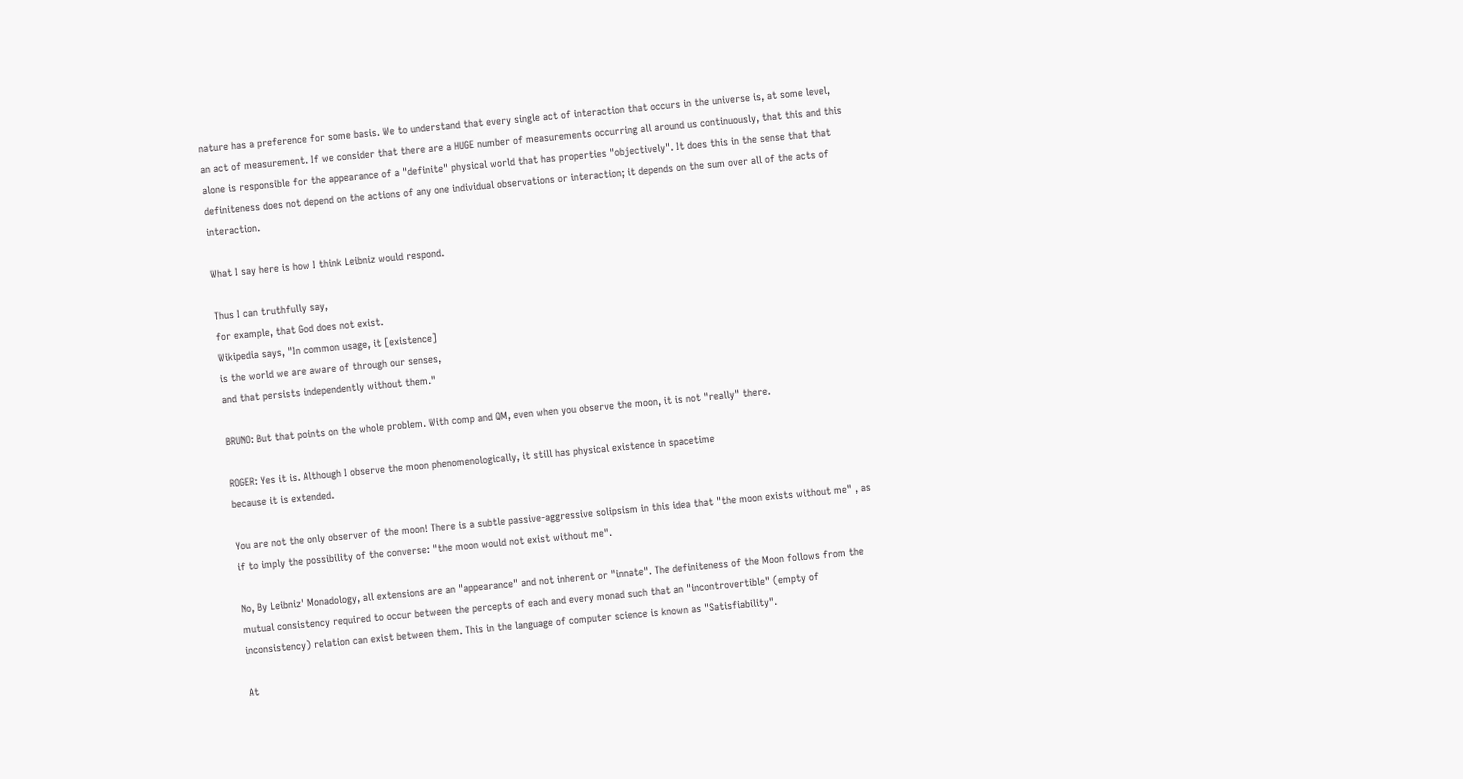nature has a preference for some basis. We to understand that every single act of interaction that occurs in the universe is, at some level, an act of measurement. If we consider that there are a HUGE number of measurements occurring all around us continuously, that this and this alone is responsible for the appearance of a "definite" physical world that has properties "objectively". It does this in the sense that that definiteness does not depend on the actions of any one individual observations or interaction; it depends on the sum over all of the acts of interaction.

What I say here is how I think Leibniz would respond.

Thus I can truthfully say,
for example, that God does not exist.
Wikipedia says, "In common usage, it [existence]
is the world we are aware of through our senses,
and that persists independently without them."

BRUNO: But that points on the whole problem. With comp and QM, even when you observe the moon, it is not "really" there.

ROGER: Yes it is. Although I observe the moon phenomenologically, it still has physical existence in spacetime
because it is extended.

You are not the only observer of the moon! There is a subtle passive-aggressive solipsism in this idea that "the moon exists without me" , as if to imply the possibility of the converse: "the moon would not exist without me".

No, By Leibniz' Monadology, all extensions are an "appearance" and not inherent or "innate". The definiteness of the Moon follows from the mutual consistency required to occur between the percepts of each and every monad such that an "incontrovertible" (empty of inconsistency) relation can exist between them. This in the language of computer science is known as "Satisfiability".

At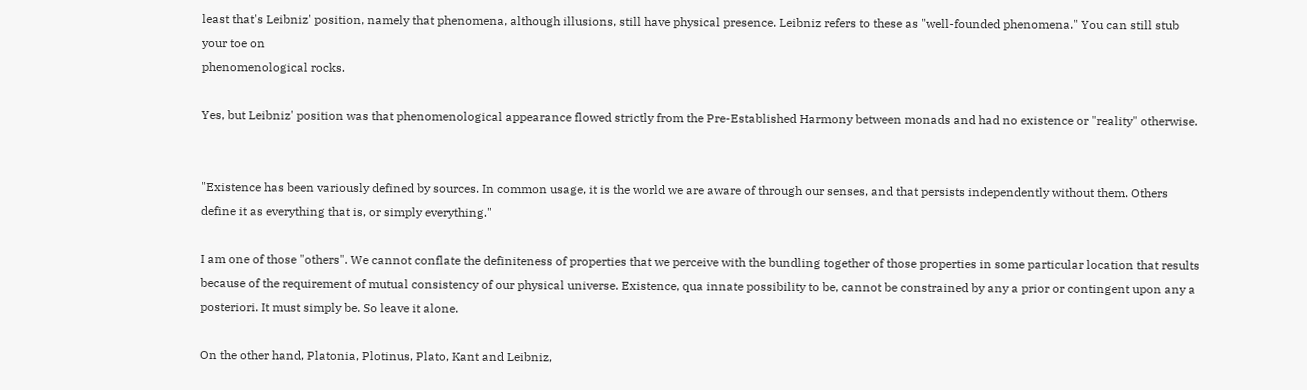least that's Leibniz' position, namely that phenomena, although illusions, still have physical presence. Leibniz refers to these as "well-founded phenomena." You can still stub your toe on
phenomenological rocks.

Yes, but Leibniz' position was that phenomenological appearance flowed strictly from the Pre-Established Harmony between monads and had no existence or "reality" otherwise.


"Existence has been variously defined by sources. In common usage, it is the world we are aware of through our senses, and that persists independently without them. Others define it as everything that is, or simply everything."

I am one of those "others". We cannot conflate the definiteness of properties that we perceive with the bundling together of those properties in some particular location that results because of the requirement of mutual consistency of our physical universe. Existence, qua innate possibility to be, cannot be constrained by any a prior or contingent upon any a posteriori. It must simply be. So leave it alone.

On the other hand, Platonia, Plotinus, Plato, Kant and Leibniz,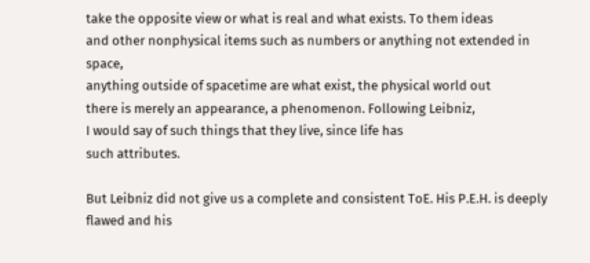take the opposite view or what is real and what exists. To them ideas
and other nonphysical items such as numbers or anything not extended in space,
anything outside of spacetime are what exist, the physical world out
there is merely an appearance, a phenomenon. Following Leibniz,
I would say of such things that they live, since life has
such attributes.

But Leibniz did not give us a complete and consistent ToE. His P.E.H. is deeply flawed and his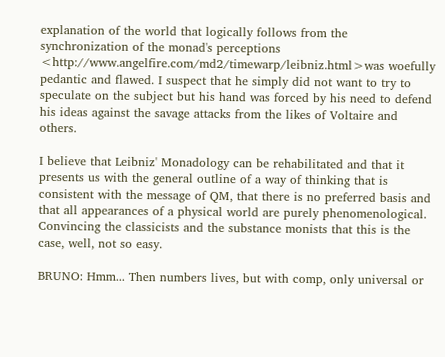explanation of the world that logically follows from the synchronization of the monad's perceptions <http://www.angelfire.com/md2/timewarp/leibniz.html>was woefully pedantic and flawed. I suspect that he simply did not want to try to speculate on the subject but his hand was forced by his need to defend his ideas against the savage attacks from the likes of Voltaire and others.

I believe that Leibniz' Monadology can be rehabilitated and that it presents us with the general outline of a way of thinking that is consistent with the message of QM, that there is no preferred basis and that all appearances of a physical world are purely phenomenological. Convincing the classicists and the substance monists that this is the case, well, not so easy.

BRUNO: Hmm... Then numbers lives, but with comp, only universal or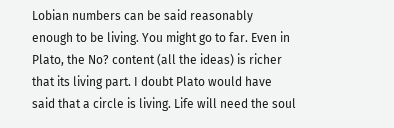Lobian numbers can be said reasonably enough to be living. You might go to far. Even in Plato, the No? content (all the ideas) is richer that its living part. I doubt Plato would have said that a circle is living. Life will need the soul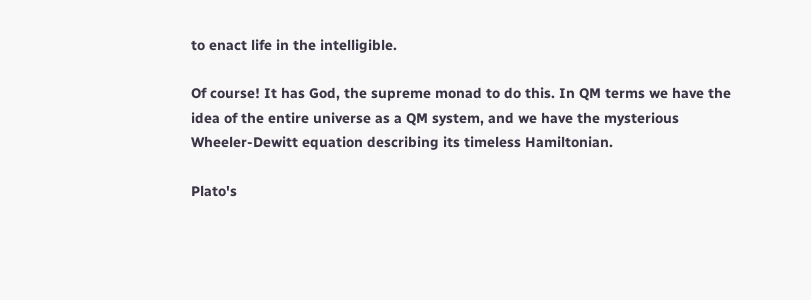to enact life in the intelligible.

Of course! It has God, the supreme monad to do this. In QM terms we have the idea of the entire universe as a QM system, and we have the mysterious Wheeler-Dewitt equation describing its timeless Hamiltonian.

Plato's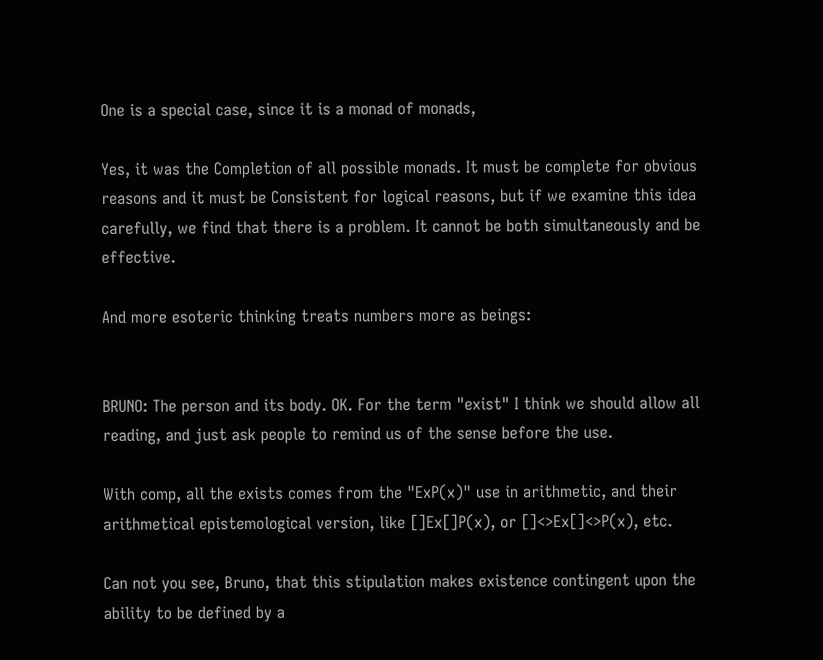One is a special case, since it is a monad of monads,

Yes, it was the Completion of all possible monads. It must be complete for obvious reasons and it must be Consistent for logical reasons, but if we examine this idea carefully, we find that there is a problem. It cannot be both simultaneously and be effective.

And more esoteric thinking treats numbers more as beings:


BRUNO: The person and its body. OK. For the term "exist" I think we should allow all reading, and just ask people to remind us of the sense before the use.

With comp, all the exists comes from the "ExP(x)" use in arithmetic, and their arithmetical epistemological version, like []Ex[]P(x), or []<>Ex[]<>P(x), etc.

Can not you see, Bruno, that this stipulation makes existence contingent upon the ability to be defined by a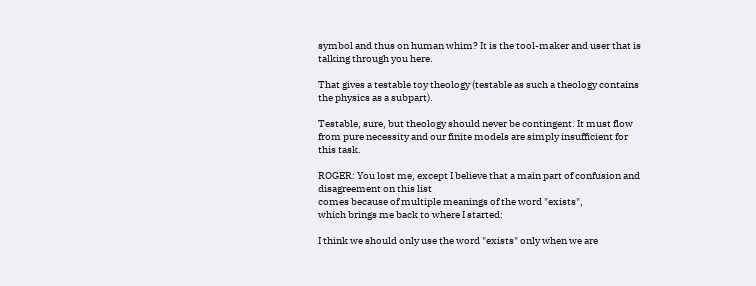symbol and thus on human whim? It is the tool-maker and user that is talking through you here.

That gives a testable toy theology (testable as such a theology contains the physics as a subpart).

Testable, sure, but theology should never be contingent. It must flow from pure necessity and our finite models are simply insufficient for this task.

ROGER: You lost me, except I believe that a main part of confusion and disagreement on this list
comes because of multiple meanings of the word "exists",
which brings me back to where I started:

I think we should only use the word "exists" only when we are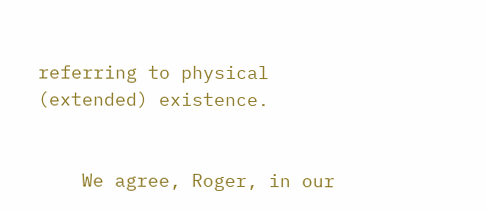referring to physical (extended) existence.


    We agree, Roger, in our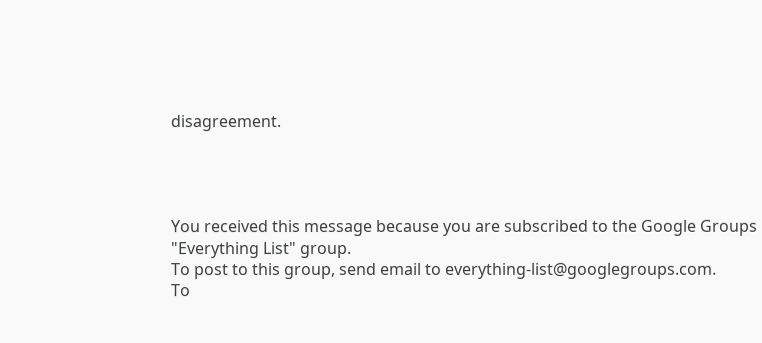disagreement.




You received this message because you are subscribed to the Google Groups
"Everything List" group.
To post to this group, send email to everything-list@googlegroups.com.
To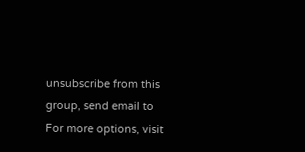unsubscribe from this group, send email to
For more options, visit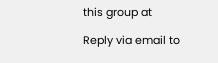this group at

Reply via email to